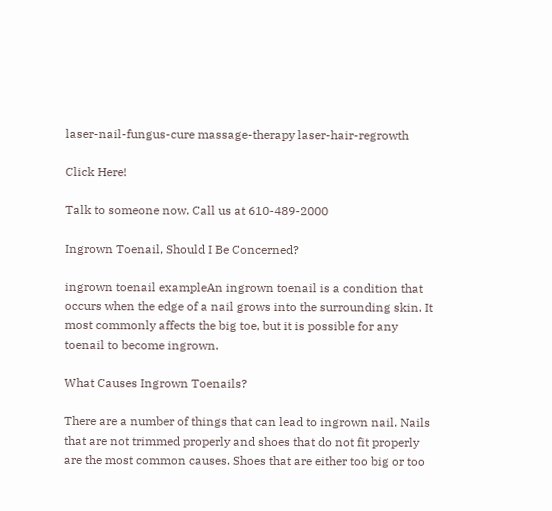laser-nail-fungus-cure massage-therapy laser-hair-regrowth

Click Here!

Talk to someone now. Call us at 610-489-2000

Ingrown Toenail, Should I Be Concerned?

ingrown toenail exampleAn ingrown toenail is a condition that occurs when the edge of a nail grows into the surrounding skin. It most commonly affects the big toe, but it is possible for any toenail to become ingrown.

What Causes Ingrown Toenails?

There are a number of things that can lead to ingrown nail. Nails that are not trimmed properly and shoes that do not fit properly are the most common causes. Shoes that are either too big or too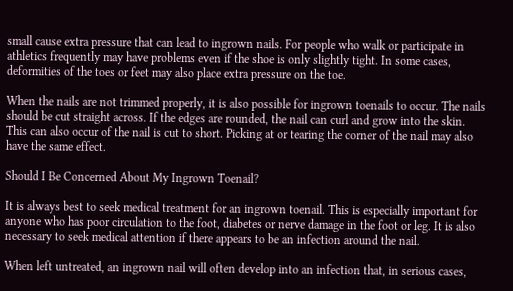small cause extra pressure that can lead to ingrown nails. For people who walk or participate in athletics frequently may have problems even if the shoe is only slightly tight. In some cases, deformities of the toes or feet may also place extra pressure on the toe.

When the nails are not trimmed properly, it is also possible for ingrown toenails to occur. The nails should be cut straight across. If the edges are rounded, the nail can curl and grow into the skin. This can also occur of the nail is cut to short. Picking at or tearing the corner of the nail may also have the same effect.

Should I Be Concerned About My Ingrown Toenail?

It is always best to seek medical treatment for an ingrown toenail. This is especially important for anyone who has poor circulation to the foot, diabetes or nerve damage in the foot or leg. It is also necessary to seek medical attention if there appears to be an infection around the nail.

When left untreated, an ingrown nail will often develop into an infection that, in serious cases,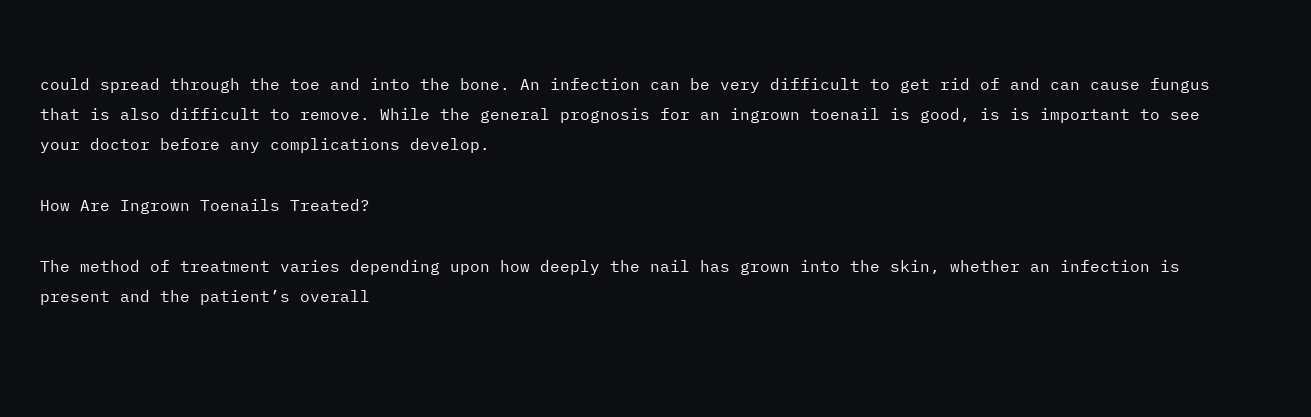could spread through the toe and into the bone. An infection can be very difficult to get rid of and can cause fungus that is also difficult to remove. While the general prognosis for an ingrown toenail is good, is is important to see your doctor before any complications develop.

How Are Ingrown Toenails Treated?

The method of treatment varies depending upon how deeply the nail has grown into the skin, whether an infection is present and the patient’s overall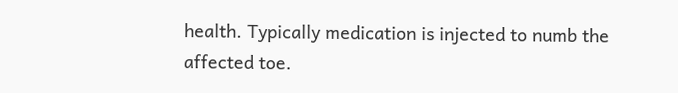health. Typically medication is injected to numb the affected toe.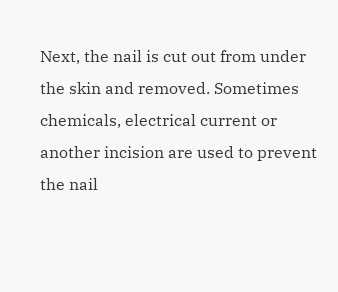Next, the nail is cut out from under the skin and removed. Sometimes chemicals, electrical current or another incision are used to prevent the nail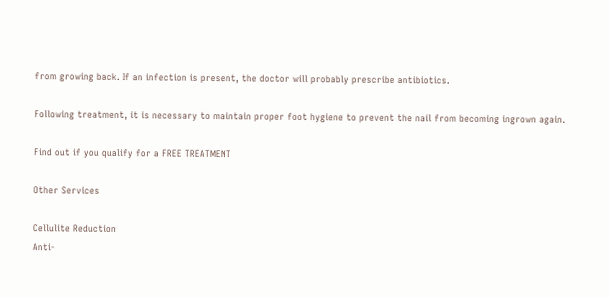from growing back. If an infection is present, the doctor will probably prescribe antibiotics.

Following treatment, it is necessary to maintain proper foot hygiene to prevent the nail from becoming ingrown again.

Find out if you qualify for a FREE TREATMENT

Other Services

Cellulite Reduction
Anti-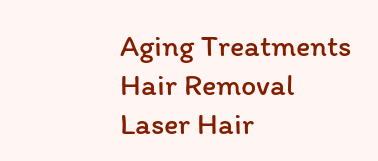Aging Treatments
Hair Removal
Laser Hair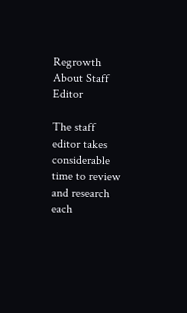Regrowth
About Staff Editor

The staff editor takes considerable time to review and research each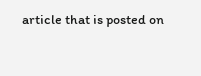article that is posted on